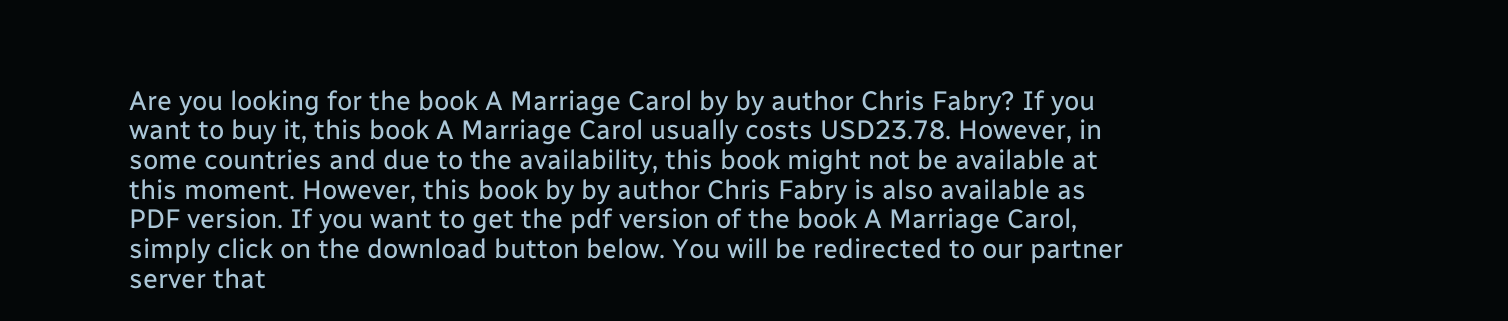Are you looking for the book A Marriage Carol by by author Chris Fabry? If you want to buy it, this book A Marriage Carol usually costs USD23.78. However, in some countries and due to the availability, this book might not be available at this moment. However, this book by by author Chris Fabry is also available as PDF version. If you want to get the pdf version of the book A Marriage Carol, simply click on the download button below. You will be redirected to our partner server that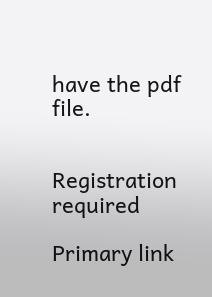have the pdf file.


Registration required

Primary link